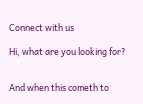Connect with us

Hi, what are you looking for?


And when this cometh to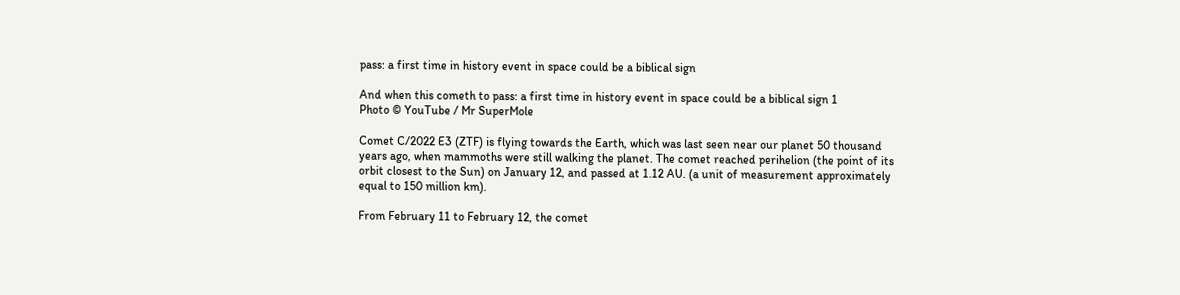pass: a first time in history event in space could be a biblical sign

And when this cometh to pass: a first time in history event in space could be a biblical sign 1
Photo © YouTube / Mr SuperMole

Comet C/2022 E3 (ZTF) is flying towards the Earth, which was last seen near our planet 50 thousand years ago, when mammoths were still walking the planet. The comet reached perihelion (the point of its orbit closest to the Sun) on January 12, and passed at 1.12 AU. (a unit of measurement approximately equal to 150 million km).

From February 11 to February 12, the comet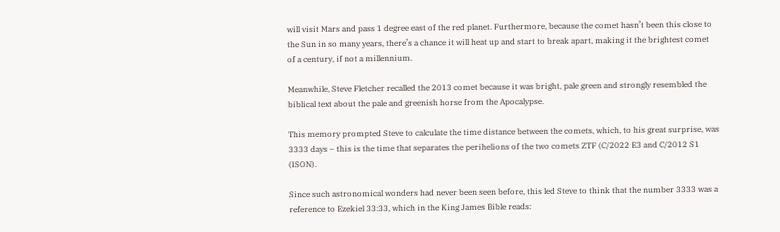will visit Mars and pass 1 degree east of the red planet. Furthermore, because the comet hasn’t been this close to the Sun in so many years, there’s a chance it will heat up and start to break apart, making it the brightest comet of a century, if not a millennium.

Meanwhile, Steve Fletcher recalled the 2013 comet because it was bright, pale green and strongly resembled the biblical text about the pale and greenish horse from the Apocalypse.

This memory prompted Steve to calculate the time distance between the comets, which, to his great surprise, was 3333 days – this is the time that separates the perihelions of the two comets ZTF (C/2022 E3 and C/2012 S1 (ISON).

Since such astronomical wonders had never been seen before, this led Steve to think that the number 3333 was a reference to Ezekiel 33:33, which in the King James Bible reads: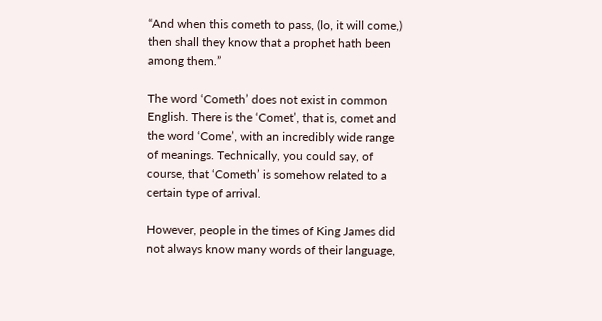“And when this cometh to pass, (lo, it will come,) then shall they know that a prophet hath been among them.”

The word ‘Cometh’ does not exist in common English. There is the ‘Comet’, that is, comet and the word ‘Come’, with an incredibly wide range of meanings. Technically, you could say, of course, that ‘Cometh’ is somehow related to a certain type of arrival.

However, people in the times of King James did not always know many words of their language,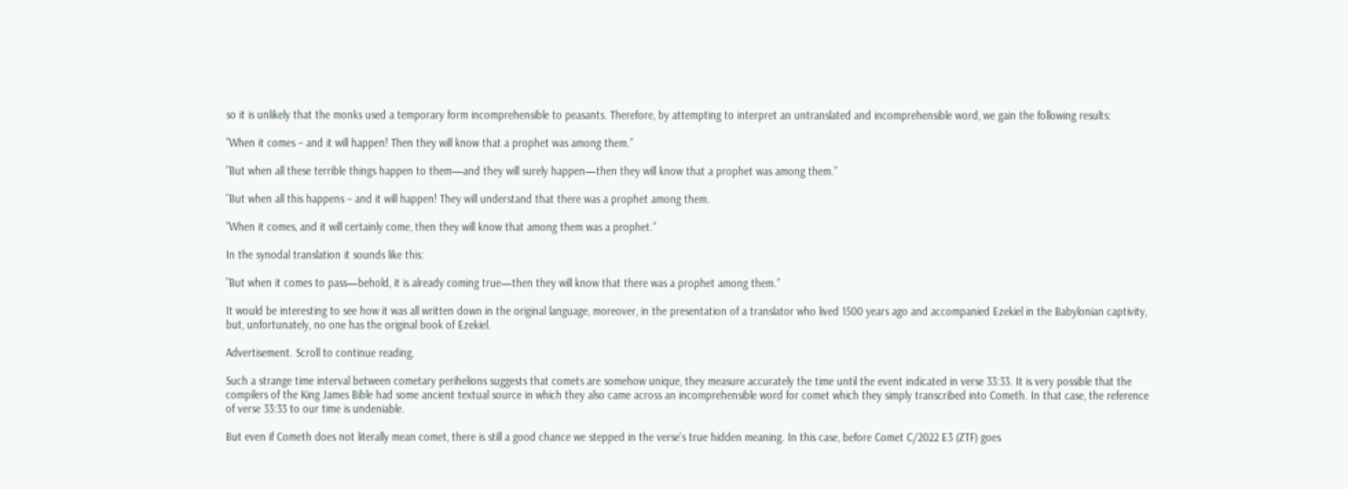so it is unlikely that the monks used a temporary form incomprehensible to peasants. Therefore, by attempting to interpret an untranslated and incomprehensible word, we gain the following results:

”When it comes – and it will happen! Then they will know that a prophet was among them.”

”But when all these terrible things happen to them—and they will surely happen—then they will know that a prophet was among them.”

”But when all this happens – and it will happen! They will understand that there was a prophet among them.

”When it comes, and it will certainly come, then they will know that among them was a prophet.”

In the synodal translation it sounds like this:

”But when it comes to pass—behold, it is already coming true—then they will know that there was a prophet among them.”

It would be interesting to see how it was all written down in the original language, moreover, in the presentation of a translator who lived 1500 years ago and accompanied Ezekiel in the Babylonian captivity, but, unfortunately, no one has the original book of Ezekiel.

Advertisement. Scroll to continue reading.

Such a strange time interval between cometary perihelions suggests that comets are somehow unique, they measure accurately the time until the event indicated in verse 33:33. It is very possible that the compilers of the King James Bible had some ancient textual source in which they also came across an incomprehensible word for comet which they simply transcribed into Cometh. In that case, the reference of verse 33:33 to our time is undeniable.

But even if Cometh does not literally mean comet, there is still a good chance we stepped in the verse’s true hidden meaning. In this case, before Comet C/2022 E3 (ZTF) goes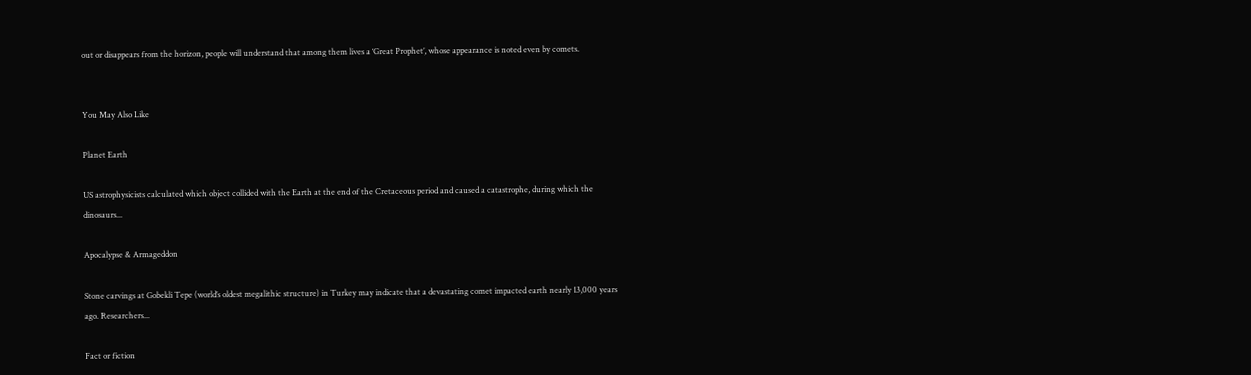out or disappears from the horizon, people will understand that among them lives a ‘Great Prophet’, whose appearance is noted even by comets.


You May Also Like

Planet Earth

US astrophysicists calculated which object collided with the Earth at the end of the Cretaceous period and caused a catastrophe, during which the dinosaurs...

Apocalypse & Armageddon

Stone carvings at Gobekli Tepe (world’s oldest megalithic structure) in Turkey may indicate that a devastating comet impacted earth nearly 13,000 years ago. Researchers...

Fact or fiction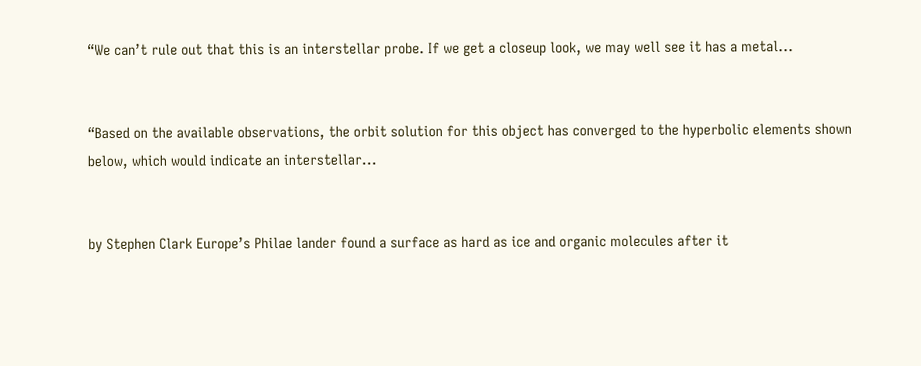“We can’t rule out that this is an interstellar probe. If we get a closeup look, we may well see it has a metal...


“Based on the available observations, the orbit solution for this object has converged to the hyperbolic elements shown below, which would indicate an interstellar...


by Stephen Clark Europe’s Philae lander found a surface as hard as ice and organic molecules after it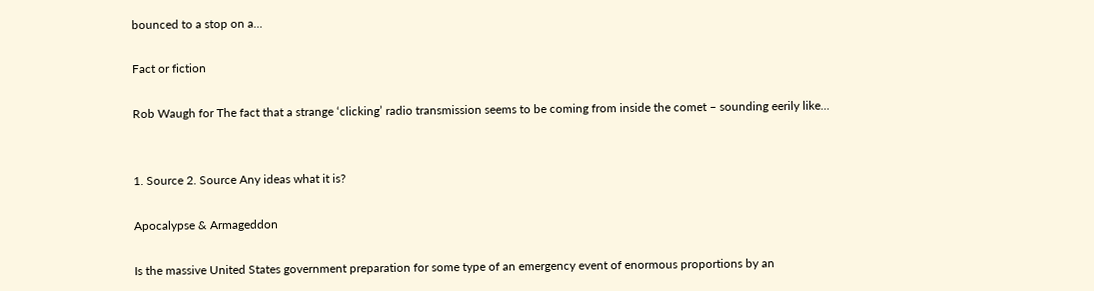bounced to a stop on a...

Fact or fiction

Rob Waugh for The fact that a strange ‘clicking’ radio transmission seems to be coming from inside the comet – sounding eerily like...


1. Source 2. Source Any ideas what it is?

Apocalypse & Armageddon

Is the massive United States government preparation for some type of an emergency event of enormous proportions by an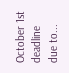October 1st deadline due to...